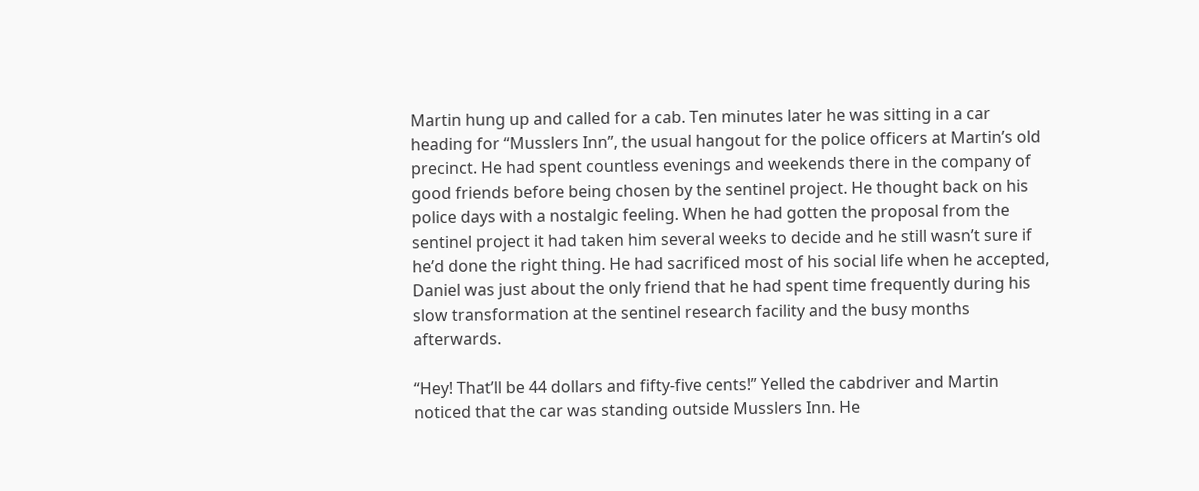Martin hung up and called for a cab. Ten minutes later he was sitting in a car heading for “Musslers Inn”, the usual hangout for the police officers at Martin’s old precinct. He had spent countless evenings and weekends there in the company of good friends before being chosen by the sentinel project. He thought back on his police days with a nostalgic feeling. When he had gotten the proposal from the sentinel project it had taken him several weeks to decide and he still wasn’t sure if he’d done the right thing. He had sacrificed most of his social life when he accepted, Daniel was just about the only friend that he had spent time frequently during his slow transformation at the sentinel research facility and the busy months afterwards.

“Hey! That’ll be 44 dollars and fifty-five cents!” Yelled the cabdriver and Martin noticed that the car was standing outside Musslers Inn. He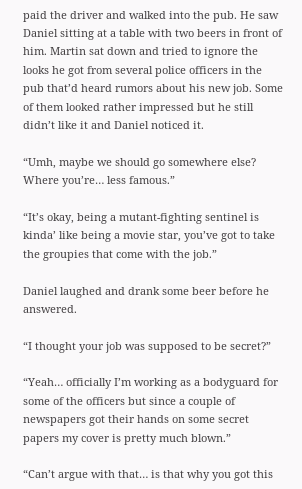paid the driver and walked into the pub. He saw Daniel sitting at a table with two beers in front of him. Martin sat down and tried to ignore the looks he got from several police officers in the pub that’d heard rumors about his new job. Some of them looked rather impressed but he still didn’t like it and Daniel noticed it.

“Umh, maybe we should go somewhere else? Where you’re… less famous.”

“It’s okay, being a mutant-fighting sentinel is kinda’ like being a movie star, you’ve got to take the groupies that come with the job.”

Daniel laughed and drank some beer before he answered.

“I thought your job was supposed to be secret?”

“Yeah… officially I’m working as a bodyguard for some of the officers but since a couple of newspapers got their hands on some secret papers my cover is pretty much blown.”

“Can’t argue with that… is that why you got this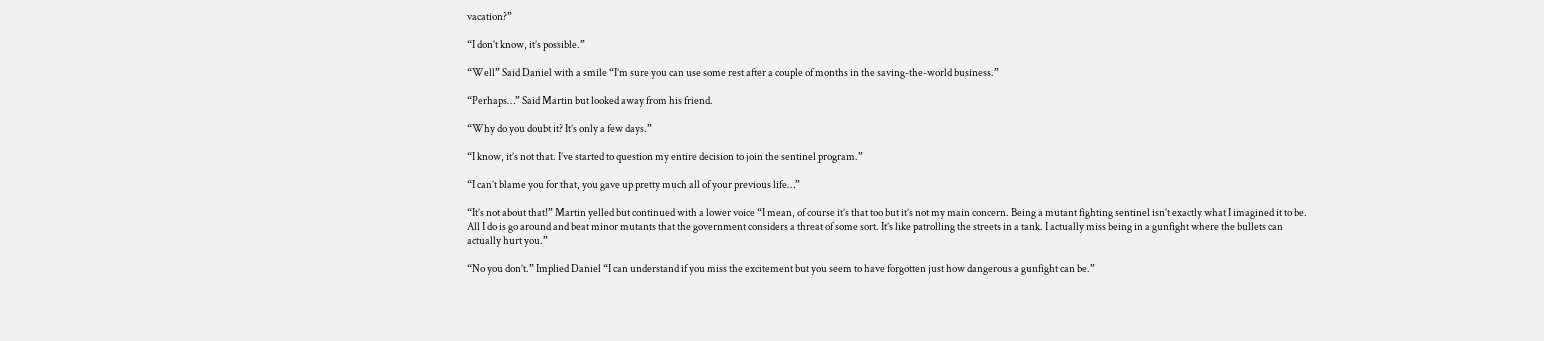vacation?”

“I don’t know, it’s possible.”

“Well” Said Daniel with a smile “I’m sure you can use some rest after a couple of months in the saving-the-world business.”

“Perhaps…” Said Martin but looked away from his friend.

“Why do you doubt it? It’s only a few days.”

“I know, it’s not that. I’ve started to question my entire decision to join the sentinel program.”

“I can’t blame you for that, you gave up pretty much all of your previous life…”

“It’s not about that!” Martin yelled but continued with a lower voice “I mean, of course it’s that too but it’s not my main concern. Being a mutant fighting sentinel isn’t exactly what I imagined it to be. All I do is go around and beat minor mutants that the government considers a threat of some sort. It’s like patrolling the streets in a tank. I actually miss being in a gunfight where the bullets can actually hurt you.”

“No you don’t.” Implied Daniel “I can understand if you miss the excitement but you seem to have forgotten just how dangerous a gunfight can be.”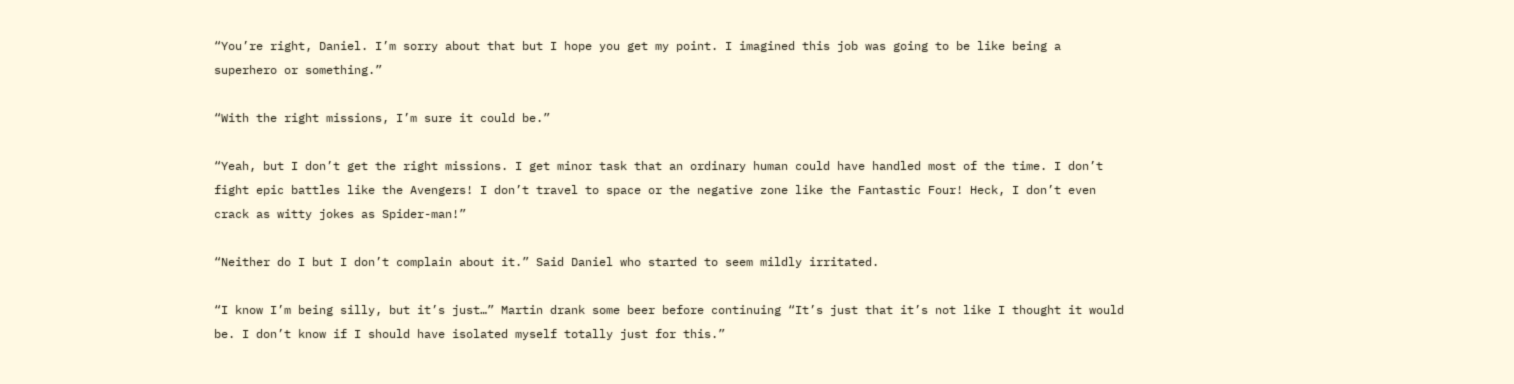“You’re right, Daniel. I’m sorry about that but I hope you get my point. I imagined this job was going to be like being a superhero or something.”

“With the right missions, I’m sure it could be.”

“Yeah, but I don’t get the right missions. I get minor task that an ordinary human could have handled most of the time. I don’t fight epic battles like the Avengers! I don’t travel to space or the negative zone like the Fantastic Four! Heck, I don’t even crack as witty jokes as Spider-man!”

“Neither do I but I don’t complain about it.” Said Daniel who started to seem mildly irritated.

“I know I’m being silly, but it’s just…” Martin drank some beer before continuing “It’s just that it’s not like I thought it would be. I don’t know if I should have isolated myself totally just for this.”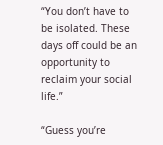“You don’t have to be isolated. These days off could be an opportunity to reclaim your social life.”

“Guess you’re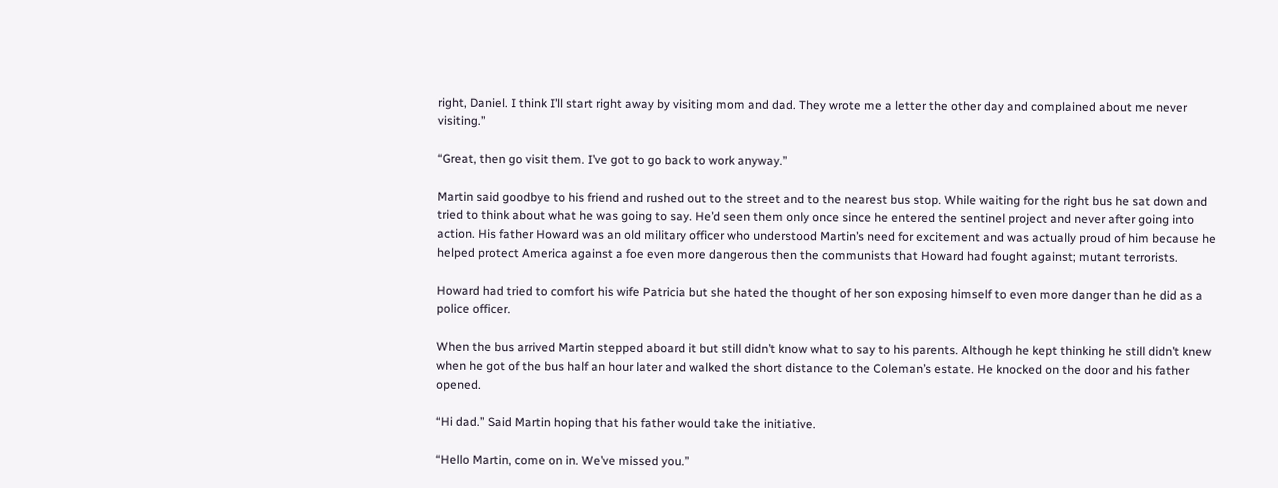right, Daniel. I think I’ll start right away by visiting mom and dad. They wrote me a letter the other day and complained about me never visiting.”

“Great, then go visit them. I’ve got to go back to work anyway.”

Martin said goodbye to his friend and rushed out to the street and to the nearest bus stop. While waiting for the right bus he sat down and tried to think about what he was going to say. He’d seen them only once since he entered the sentinel project and never after going into action. His father Howard was an old military officer who understood Martin’s need for excitement and was actually proud of him because he helped protect America against a foe even more dangerous then the communists that Howard had fought against; mutant terrorists.

Howard had tried to comfort his wife Patricia but she hated the thought of her son exposing himself to even more danger than he did as a police officer.

When the bus arrived Martin stepped aboard it but still didn’t know what to say to his parents. Although he kept thinking he still didn’t knew when he got of the bus half an hour later and walked the short distance to the Coleman’s estate. He knocked on the door and his father opened.

“Hi dad.” Said Martin hoping that his father would take the initiative.

“Hello Martin, come on in. We’ve missed you.”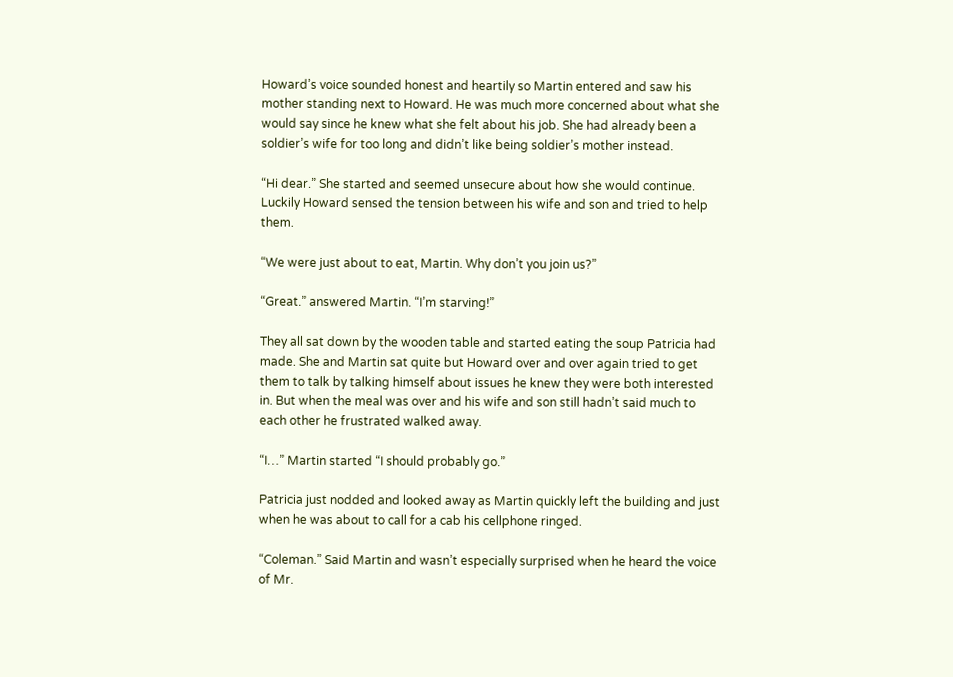Howard’s voice sounded honest and heartily so Martin entered and saw his mother standing next to Howard. He was much more concerned about what she would say since he knew what she felt about his job. She had already been a soldier’s wife for too long and didn’t like being soldier’s mother instead.

“Hi dear.” She started and seemed unsecure about how she would continue. Luckily Howard sensed the tension between his wife and son and tried to help them.

“We were just about to eat, Martin. Why don’t you join us?”

“Great.” answered Martin. “I’m starving!”

They all sat down by the wooden table and started eating the soup Patricia had made. She and Martin sat quite but Howard over and over again tried to get them to talk by talking himself about issues he knew they were both interested in. But when the meal was over and his wife and son still hadn’t said much to each other he frustrated walked away.

“I…” Martin started “I should probably go.”

Patricia just nodded and looked away as Martin quickly left the building and just when he was about to call for a cab his cellphone ringed.

“Coleman.” Said Martin and wasn’t especially surprised when he heard the voice of Mr.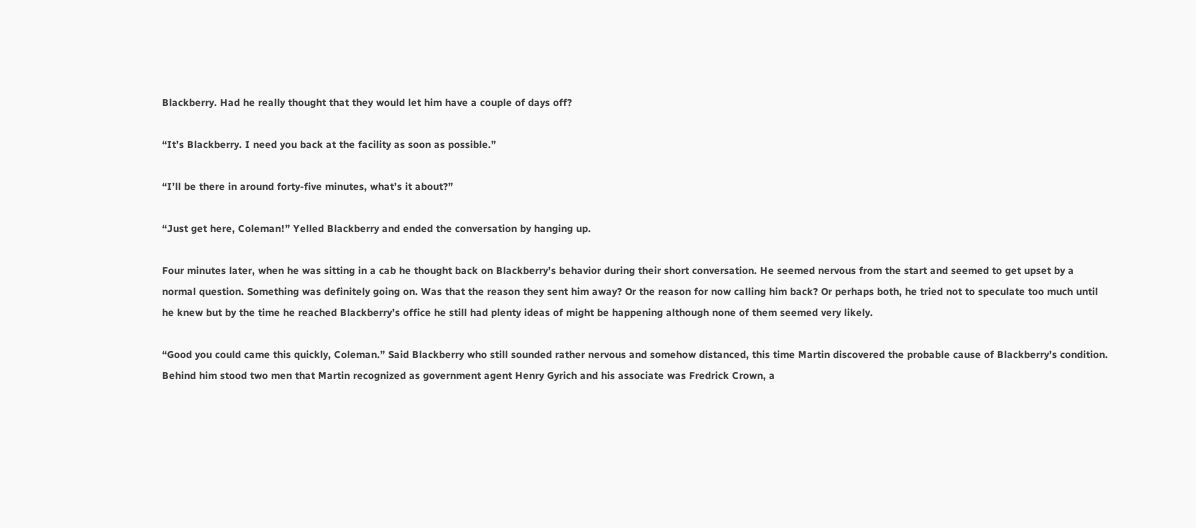Blackberry. Had he really thought that they would let him have a couple of days off?

“It’s Blackberry. I need you back at the facility as soon as possible.”

“I’ll be there in around forty-five minutes, what’s it about?”

“Just get here, Coleman!” Yelled Blackberry and ended the conversation by hanging up.

Four minutes later, when he was sitting in a cab he thought back on Blackberry’s behavior during their short conversation. He seemed nervous from the start and seemed to get upset by a normal question. Something was definitely going on. Was that the reason they sent him away? Or the reason for now calling him back? Or perhaps both, he tried not to speculate too much until he knew but by the time he reached Blackberry’s office he still had plenty ideas of might be happening although none of them seemed very likely.

“Good you could came this quickly, Coleman.” Said Blackberry who still sounded rather nervous and somehow distanced, this time Martin discovered the probable cause of Blackberry’s condition. Behind him stood two men that Martin recognized as government agent Henry Gyrich and his associate was Fredrick Crown, a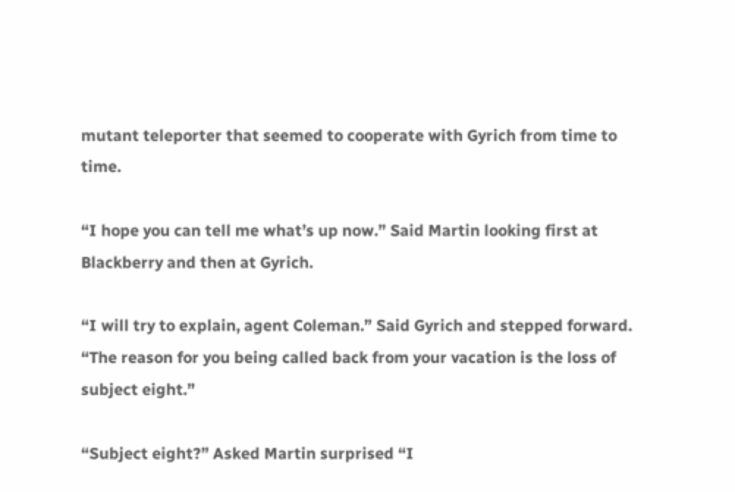mutant teleporter that seemed to cooperate with Gyrich from time to time.

“I hope you can tell me what’s up now.” Said Martin looking first at Blackberry and then at Gyrich.

“I will try to explain, agent Coleman.” Said Gyrich and stepped forward. “The reason for you being called back from your vacation is the loss of subject eight.”

“Subject eight?” Asked Martin surprised “I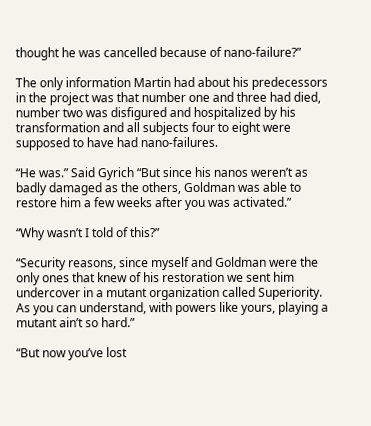thought he was cancelled because of nano-failure?”

The only information Martin had about his predecessors in the project was that number one and three had died, number two was disfigured and hospitalized by his transformation and all subjects four to eight were supposed to have had nano-failures.

“He was.” Said Gyrich “But since his nanos weren’t as badly damaged as the others, Goldman was able to restore him a few weeks after you was activated.”

“Why wasn’t I told of this?”

“Security reasons, since myself and Goldman were the only ones that knew of his restoration we sent him undercover in a mutant organization called Superiority. As you can understand, with powers like yours, playing a mutant ain’t so hard.”

“But now you’ve lost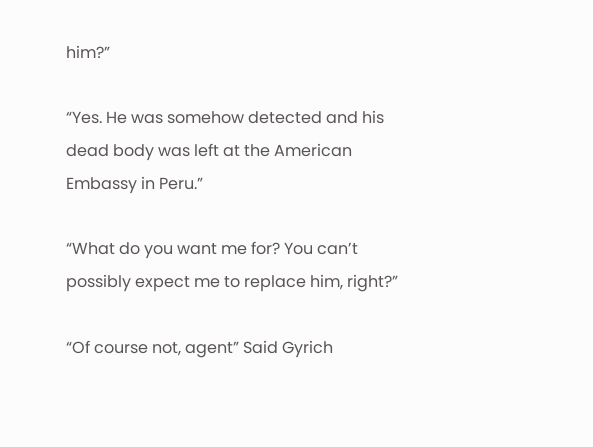him?”

“Yes. He was somehow detected and his dead body was left at the American Embassy in Peru.”

“What do you want me for? You can’t possibly expect me to replace him, right?”

“Of course not, agent” Said Gyrich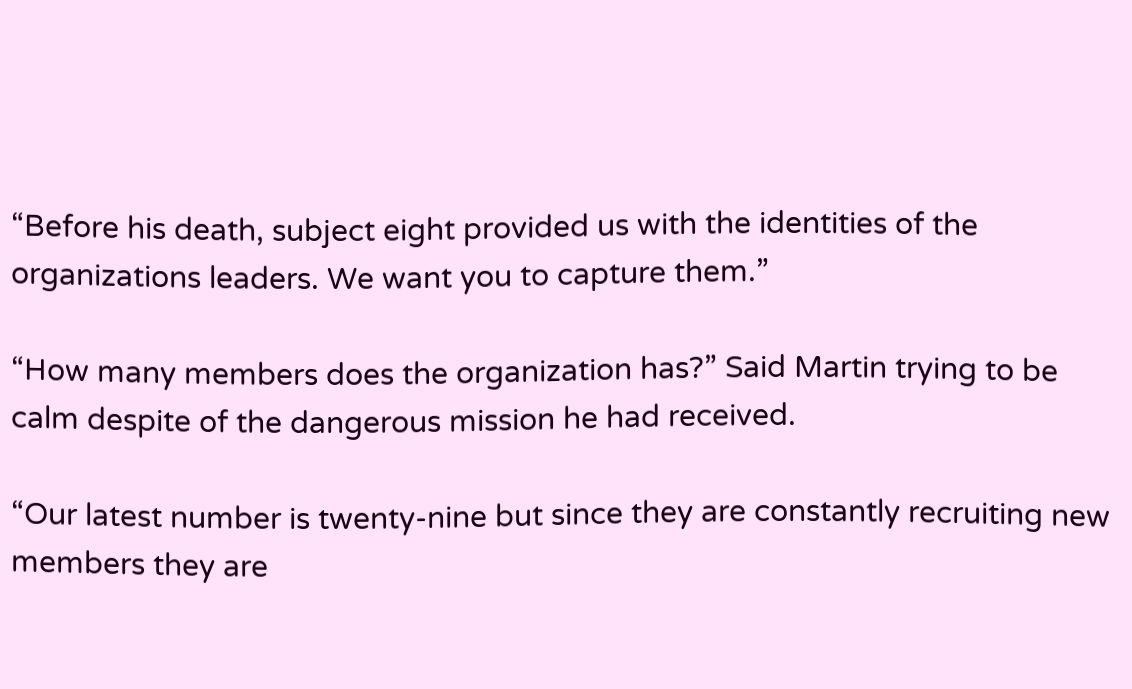“Before his death, subject eight provided us with the identities of the organizations leaders. We want you to capture them.”

“How many members does the organization has?” Said Martin trying to be calm despite of the dangerous mission he had received.

“Our latest number is twenty-nine but since they are constantly recruiting new members they are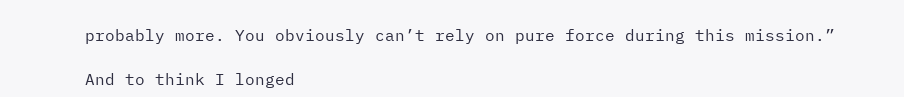probably more. You obviously can’t rely on pure force during this mission.”

And to think I longed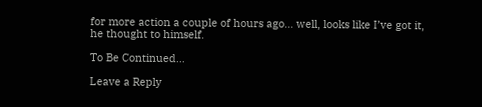for more action a couple of hours ago… well, looks like I’ve got it, he thought to himself.

To Be Continued…

Leave a Reply